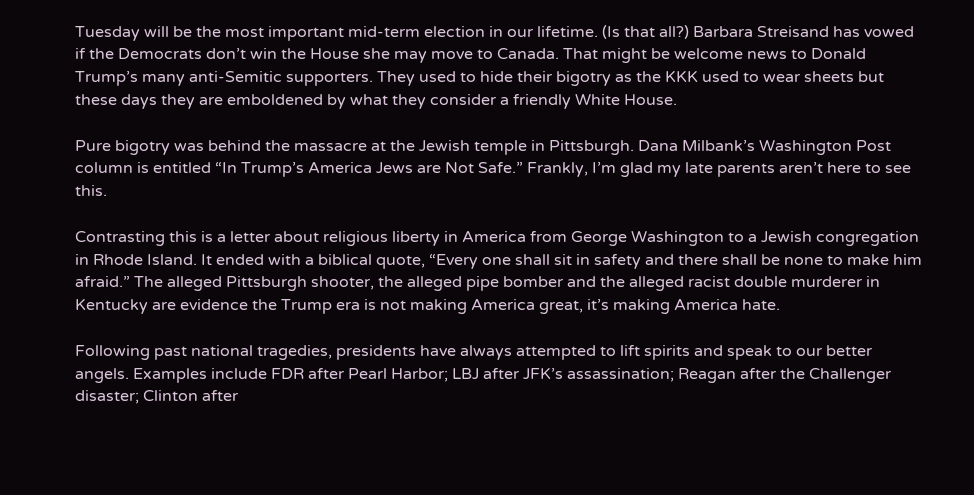Tuesday will be the most important mid-term election in our lifetime. (Is that all?) Barbara Streisand has vowed if the Democrats don’t win the House she may move to Canada. That might be welcome news to Donald Trump’s many anti-Semitic supporters. They used to hide their bigotry as the KKK used to wear sheets but these days they are emboldened by what they consider a friendly White House.

Pure bigotry was behind the massacre at the Jewish temple in Pittsburgh. Dana Milbank’s Washington Post column is entitled “In Trump’s America Jews are Not Safe.” Frankly, I’m glad my late parents aren’t here to see this.

Contrasting this is a letter about religious liberty in America from George Washington to a Jewish congregation in Rhode Island. It ended with a biblical quote, “Every one shall sit in safety and there shall be none to make him afraid.” The alleged Pittsburgh shooter, the alleged pipe bomber and the alleged racist double murderer in Kentucky are evidence the Trump era is not making America great, it’s making America hate.

Following past national tragedies, presidents have always attempted to lift spirits and speak to our better angels. Examples include FDR after Pearl Harbor; LBJ after JFK’s assassination; Reagan after the Challenger disaster; Clinton after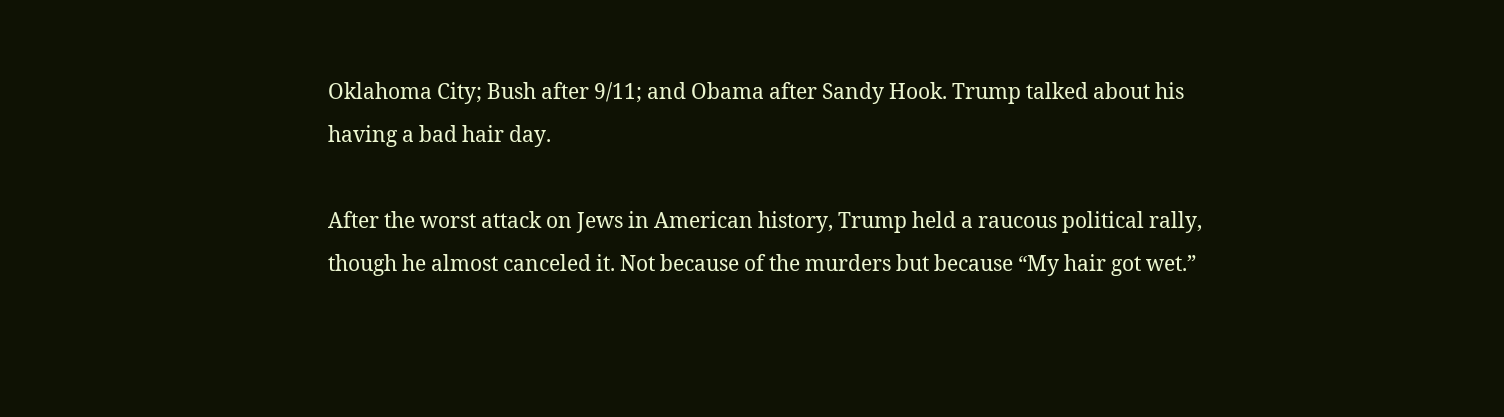Oklahoma City; Bush after 9/11; and Obama after Sandy Hook. Trump talked about his having a bad hair day.

After the worst attack on Jews in American history, Trump held a raucous political rally, though he almost canceled it. Not because of the murders but because “My hair got wet.”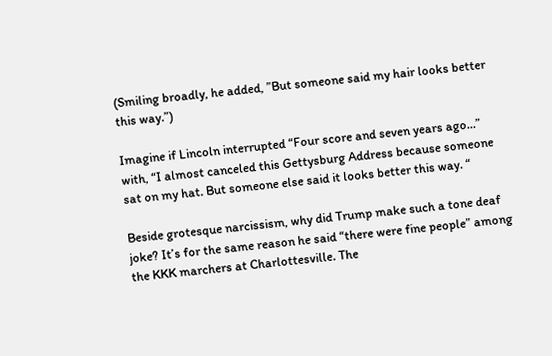(Smiling broadly, he added, ”But someone said my hair looks better this way.”)

Imagine if Lincoln interrupted “Four score and seven years ago…” with, “I almost canceled this Gettysburg Address because someone sat on my hat. But someone else said it looks better this way. “

Beside grotesque narcissism, why did Trump make such a tone deaf joke? It’s for the same reason he said “there were fine people” among the KKK marchers at Charlottesville. The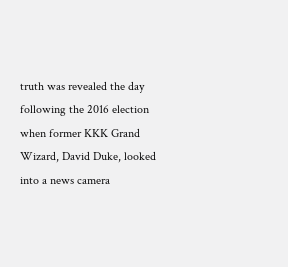truth was revealed the day following the 2016 election when former KKK Grand Wizard, David Duke, looked into a news camera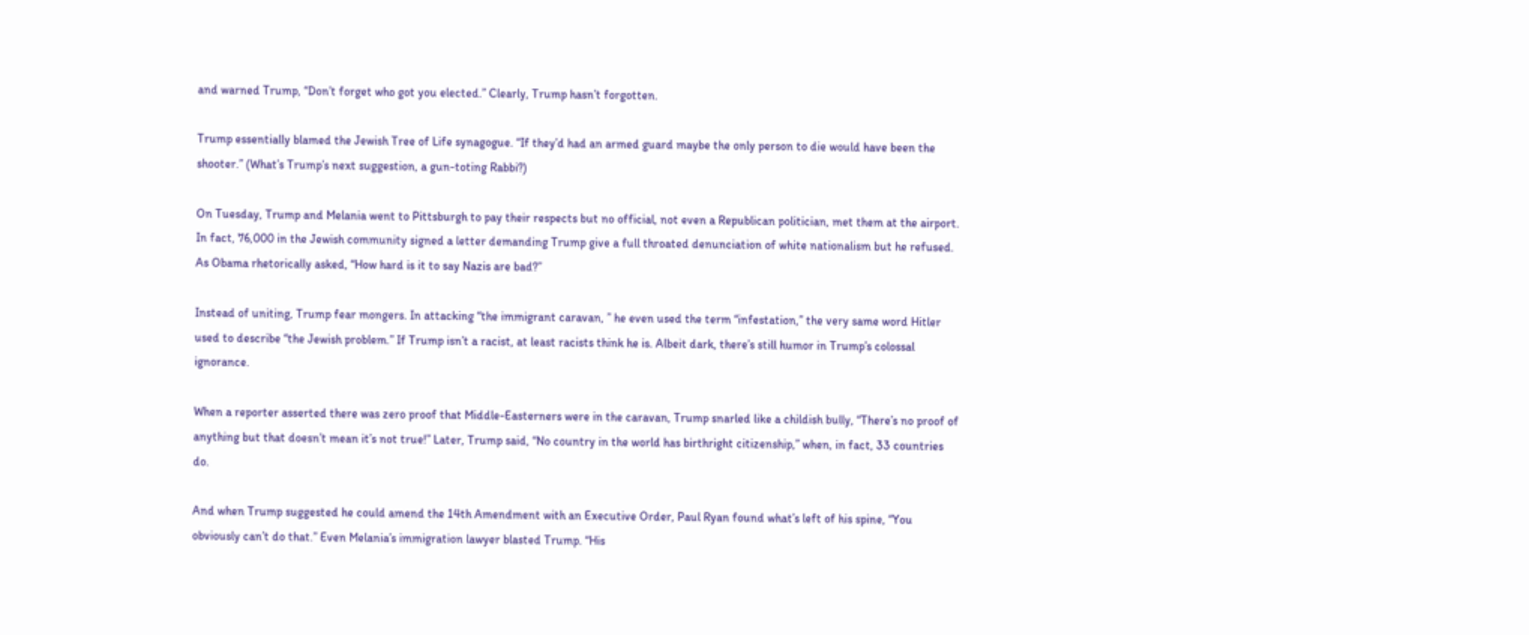and warned Trump, “Don’t forget who got you elected.” Clearly, Trump hasn’t forgotten.

Trump essentially blamed the Jewish Tree of Life synagogue. “If they’d had an armed guard maybe the only person to die would have been the shooter.” (What’s Trump’s next suggestion, a gun-toting Rabbi?)

On Tuesday, Trump and Melania went to Pittsburgh to pay their respects but no official, not even a Republican politician, met them at the airport. In fact, 76,000 in the Jewish community signed a letter demanding Trump give a full throated denunciation of white nationalism but he refused. As Obama rhetorically asked, “How hard is it to say Nazis are bad?”

Instead of uniting, Trump fear mongers. In attacking “the immigrant caravan, ” he even used the term “infestation,” the very same word Hitler used to describe “the Jewish problem.” If Trump isn’t a racist, at least racists think he is. Albeit dark, there’s still humor in Trump’s colossal ignorance.

When a reporter asserted there was zero proof that Middle-Easterners were in the caravan, Trump snarled like a childish bully, “There’s no proof of anything but that doesn’t mean it’s not true!” Later, Trump said, “No country in the world has birthright citizenship,” when, in fact, 33 countries do.

And when Trump suggested he could amend the 14th Amendment with an Executive Order, Paul Ryan found what’s left of his spine, “You obviously can’t do that.” Even Melania’s immigration lawyer blasted Trump. “His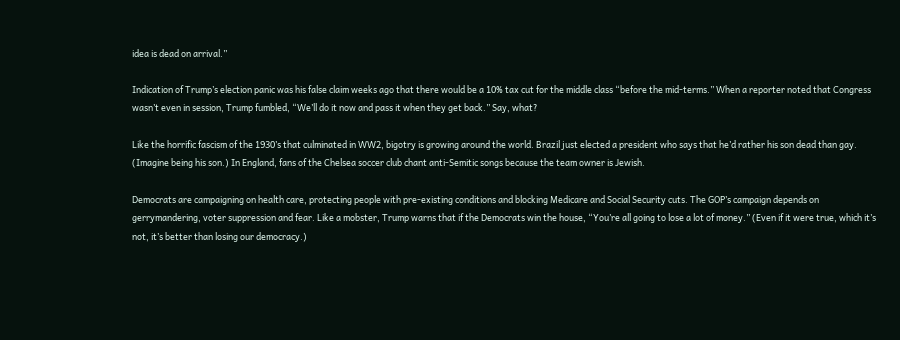idea is dead on arrival.”

Indication of Trump’s election panic was his false claim weeks ago that there would be a 10% tax cut for the middle class “before the mid-terms.” When a reporter noted that Congress wasn’t even in session, Trump fumbled, “We’ll do it now and pass it when they get back.” Say, what?

Like the horrific fascism of the 1930’s that culminated in WW2, bigotry is growing around the world. Brazil just elected a president who says that he’d rather his son dead than gay. (Imagine being his son.) In England, fans of the Chelsea soccer club chant anti-Semitic songs because the team owner is Jewish.

Democrats are campaigning on health care, protecting people with pre-existing conditions and blocking Medicare and Social Security cuts. The GOP’s campaign depends on gerrymandering, voter suppression and fear. Like a mobster, Trump warns that if the Democrats win the house, “You’re all going to lose a lot of money.” (Even if it were true, which it’s not, it’s better than losing our democracy.)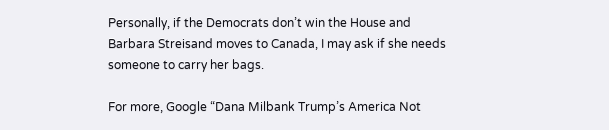Personally, if the Democrats don’t win the House and Barbara Streisand moves to Canada, I may ask if she needs someone to carry her bags.

For more, Google “Dana Milbank Trump’s America Not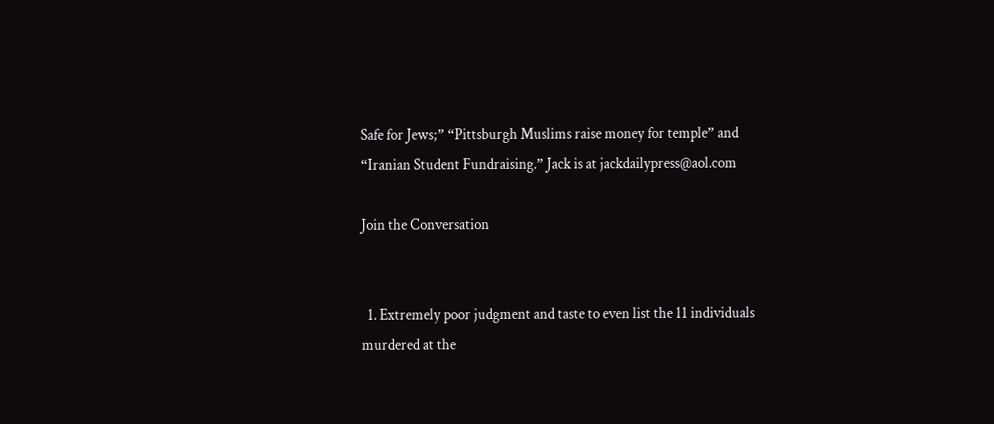Safe for Jews;” “Pittsburgh Muslims raise money for temple” and “Iranian Student Fundraising.” Jack is at jackdailypress@aol.com

Join the Conversation


  1. Extremely poor judgment and taste to even list the 11 individuals murdered at the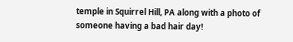temple in Squirrel Hill, PA along with a photo of someone having a bad hair day!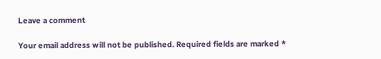Leave a comment

Your email address will not be published. Required fields are marked *